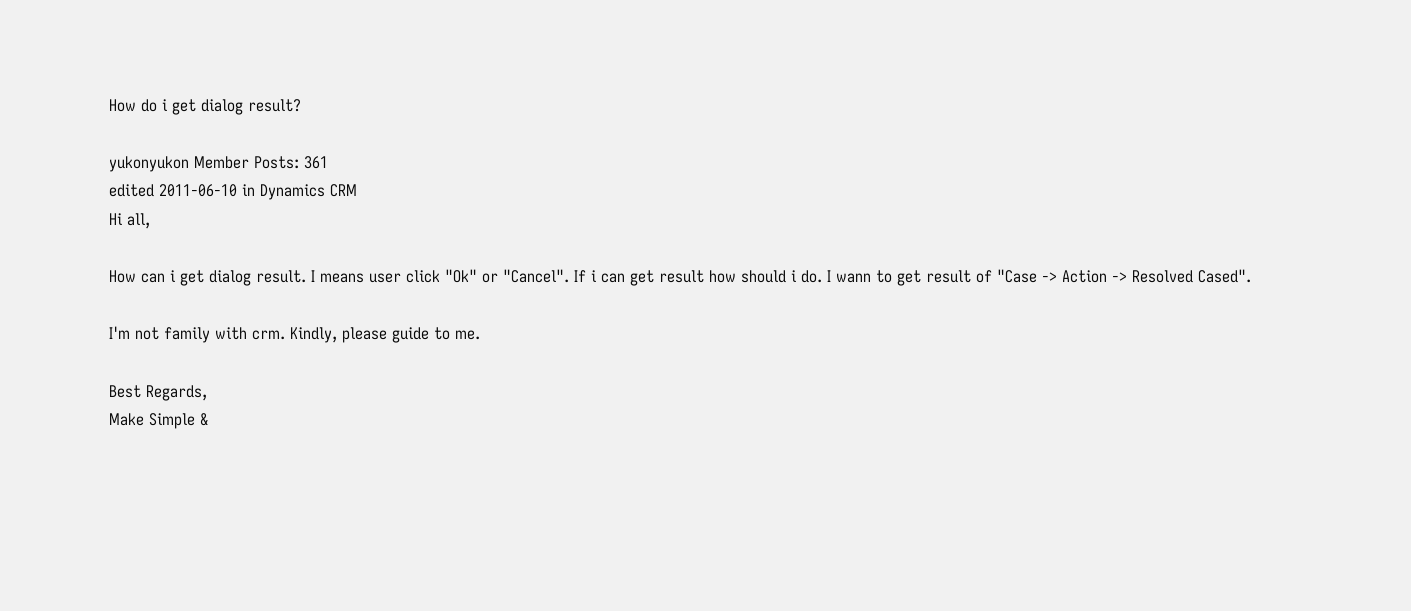How do i get dialog result?

yukonyukon Member Posts: 361
edited 2011-06-10 in Dynamics CRM
Hi all,

How can i get dialog result. I means user click "Ok" or "Cancel". If i can get result how should i do. I wann to get result of "Case -> Action -> Resolved Cased".

I'm not family with crm. Kindly, please guide to me.

Best Regards,
Make Simple &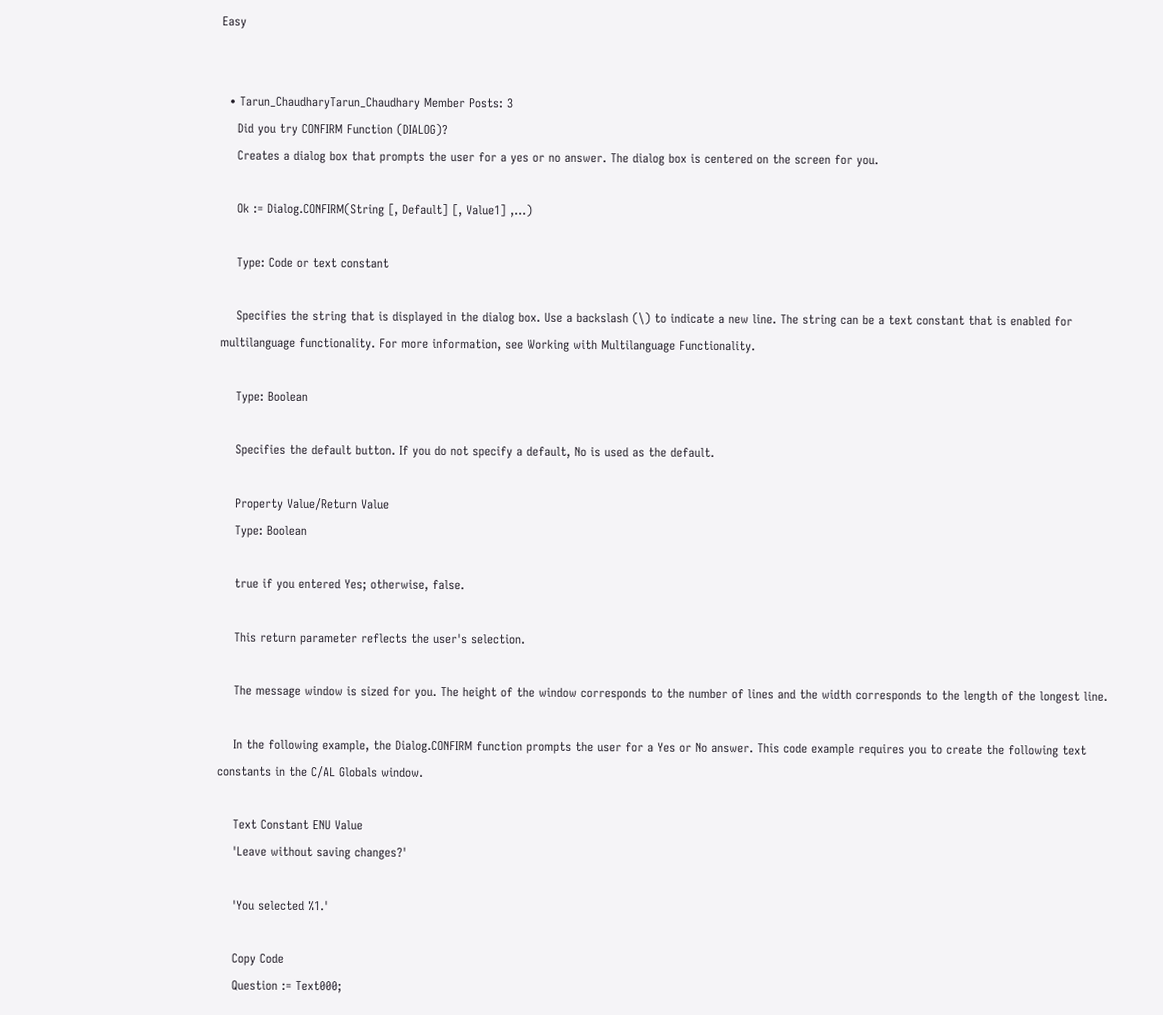Easy


  • Tarun_ChaudharyTarun_Chaudhary Member Posts: 3
    Did you try CONFIRM Function (DIALOG)?
    Creates a dialog box that prompts the user for a yes or no answer. The dialog box is centered on the screen for you.

    Ok := Dialog.CONFIRM(String [, Default] [, Value1] ,...)

    Type: Code or text constant

    Specifies the string that is displayed in the dialog box. Use a backslash (\) to indicate a new line. The string can be a text constant that is enabled for multilanguage functionality. For more information, see Working with Multilanguage Functionality.

    Type: Boolean

    Specifies the default button. If you do not specify a default, No is used as the default.

    Property Value/Return Value
    Type: Boolean

    true if you entered Yes; otherwise, false.

    This return parameter reflects the user's selection.

    The message window is sized for you. The height of the window corresponds to the number of lines and the width corresponds to the length of the longest line.

    In the following example, the Dialog.CONFIRM function prompts the user for a Yes or No answer. This code example requires you to create the following text constants in the C/AL Globals window.

    Text Constant ENU Value
    'Leave without saving changes?'

    'You selected %1.'

    Copy Code
    Question := Text000;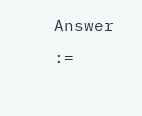Answer :=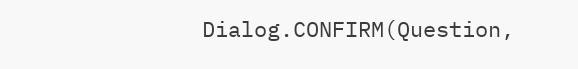Dialog.CONFIRM(Question,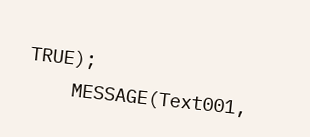TRUE);
    MESSAGE(Text001,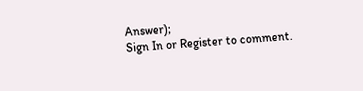Answer);
Sign In or Register to comment.